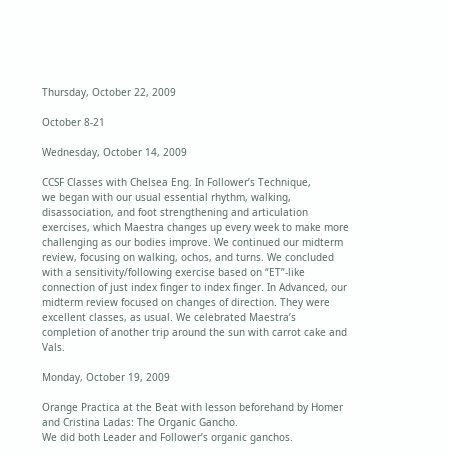Thursday, October 22, 2009

October 8-21

Wednesday, October 14, 2009

CCSF Classes with Chelsea Eng. In Follower’s Technique,
we began with our usual essential rhythm, walking, disassociation, and foot strengthening and articulation exercises, which Maestra changes up every week to make more challenging as our bodies improve. We continued our midterm review, focusing on walking, ochos, and turns. We concluded with a sensitivity/following exercise based on “ET”-like connection of just index finger to index finger. In Advanced, our midterm review focused on changes of direction. They were excellent classes, as usual. We celebrated Maestra’s completion of another trip around the sun with carrot cake and Vals.

Monday, October 19, 2009

Orange Practica at the Beat with lesson beforehand by Homer and Cristina Ladas: The Organic Gancho.
We did both Leader and Follower’s organic ganchos.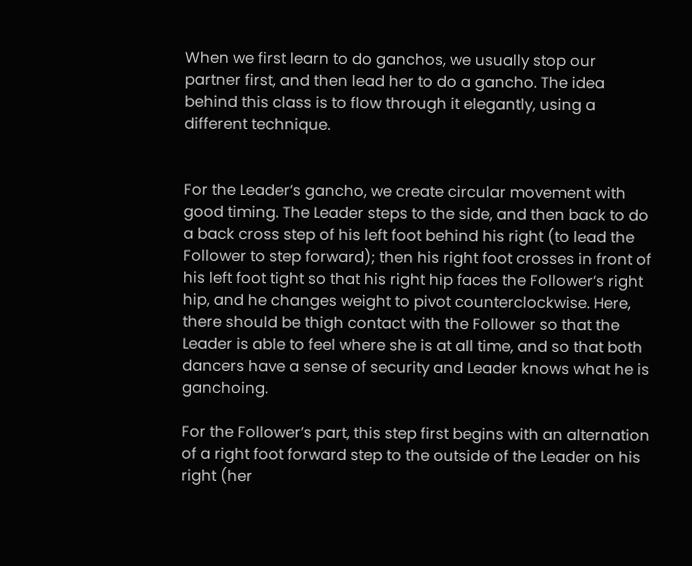When we first learn to do ganchos, we usually stop our partner first, and then lead her to do a gancho. The idea behind this class is to flow through it elegantly, using a different technique.


For the Leader’s gancho, we create circular movement with good timing. The Leader steps to the side, and then back to do a back cross step of his left foot behind his right (to lead the Follower to step forward); then his right foot crosses in front of his left foot tight so that his right hip faces the Follower’s right hip, and he changes weight to pivot counterclockwise. Here, there should be thigh contact with the Follower so that the Leader is able to feel where she is at all time, and so that both dancers have a sense of security and Leader knows what he is ganchoing.

For the Follower’s part, this step first begins with an alternation of a right foot forward step to the outside of the Leader on his right (her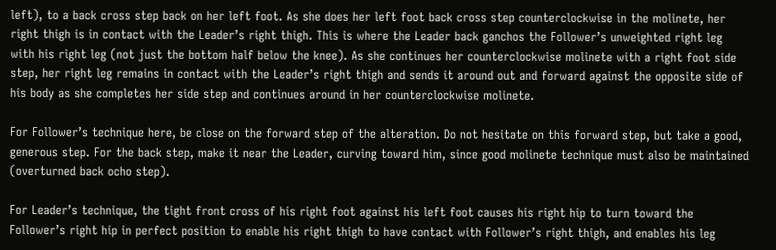left), to a back cross step back on her left foot. As she does her left foot back cross step counterclockwise in the molinete, her right thigh is in contact with the Leader’s right thigh. This is where the Leader back ganchos the Follower’s unweighted right leg with his right leg (not just the bottom half below the knee). As she continues her counterclockwise molinete with a right foot side step, her right leg remains in contact with the Leader’s right thigh and sends it around out and forward against the opposite side of his body as she completes her side step and continues around in her counterclockwise molinete.

For Follower’s technique here, be close on the forward step of the alteration. Do not hesitate on this forward step, but take a good, generous step. For the back step, make it near the Leader, curving toward him, since good molinete technique must also be maintained (overturned back ocho step).

For Leader’s technique, the tight front cross of his right foot against his left foot causes his right hip to turn toward the Follower’s right hip in perfect position to enable his right thigh to have contact with Follower’s right thigh, and enables his leg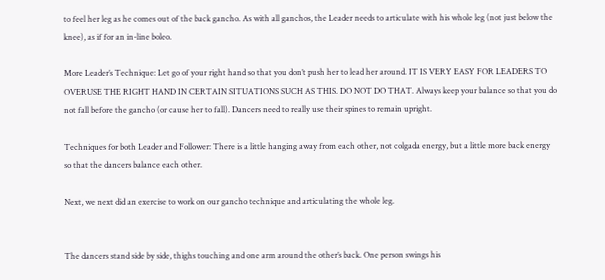to feel her leg as he comes out of the back gancho. As with all ganchos, the Leader needs to articulate with his whole leg (not just below the knee), as if for an in-line boleo.

More Leader’s Technique: Let go of your right hand so that you don’t push her to lead her around. IT IS VERY EASY FOR LEADERS TO OVERUSE THE RIGHT HAND IN CERTAIN SITUATIONS SUCH AS THIS. DO NOT DO THAT. Always keep your balance so that you do not fall before the gancho (or cause her to fall). Dancers need to really use their spines to remain upright.

Techniques for both Leader and Follower: There is a little hanging away from each other, not colgada energy, but a little more back energy so that the dancers balance each other.

Next, we next did an exercise to work on our gancho technique and articulating the whole leg.


The dancers stand side by side, thighs touching and one arm around the other’s back. One person swings his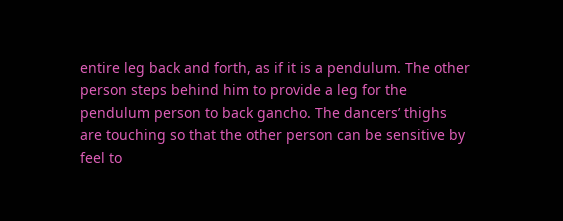entire leg back and forth, as if it is a pendulum. The other person steps behind him to provide a leg for the pendulum person to back gancho. The dancers’ thighs are touching so that the other person can be sensitive by feel to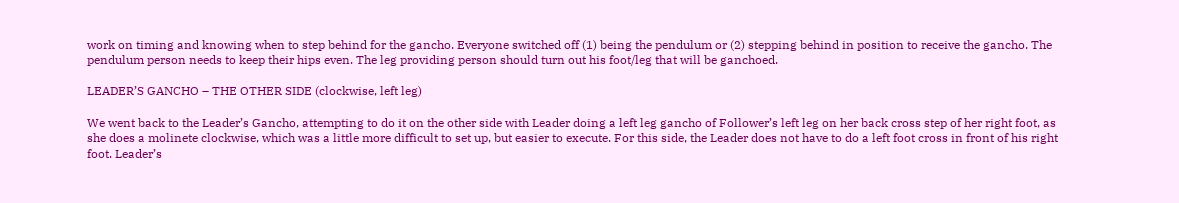work on timing and knowing when to step behind for the gancho. Everyone switched off (1) being the pendulum or (2) stepping behind in position to receive the gancho. The pendulum person needs to keep their hips even. The leg providing person should turn out his foot/leg that will be ganchoed.

LEADER’S GANCHO – THE OTHER SIDE (clockwise, left leg)

We went back to the Leader’s Gancho, attempting to do it on the other side with Leader doing a left leg gancho of Follower’s left leg on her back cross step of her right foot, as she does a molinete clockwise, which was a little more difficult to set up, but easier to execute. For this side, the Leader does not have to do a left foot cross in front of his right foot. Leader’s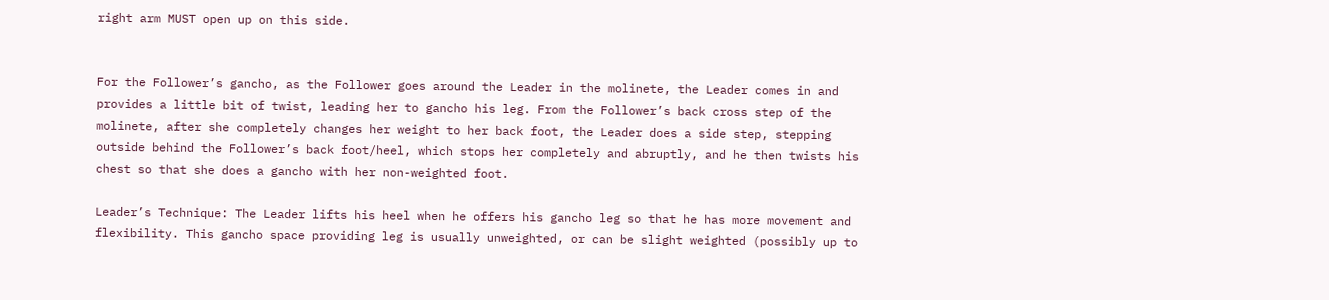right arm MUST open up on this side.


For the Follower’s gancho, as the Follower goes around the Leader in the molinete, the Leader comes in and provides a little bit of twist, leading her to gancho his leg. From the Follower’s back cross step of the molinete, after she completely changes her weight to her back foot, the Leader does a side step, stepping outside behind the Follower’s back foot/heel, which stops her completely and abruptly, and he then twists his chest so that she does a gancho with her non-weighted foot.

Leader’s Technique: The Leader lifts his heel when he offers his gancho leg so that he has more movement and flexibility. This gancho space providing leg is usually unweighted, or can be slight weighted (possibly up to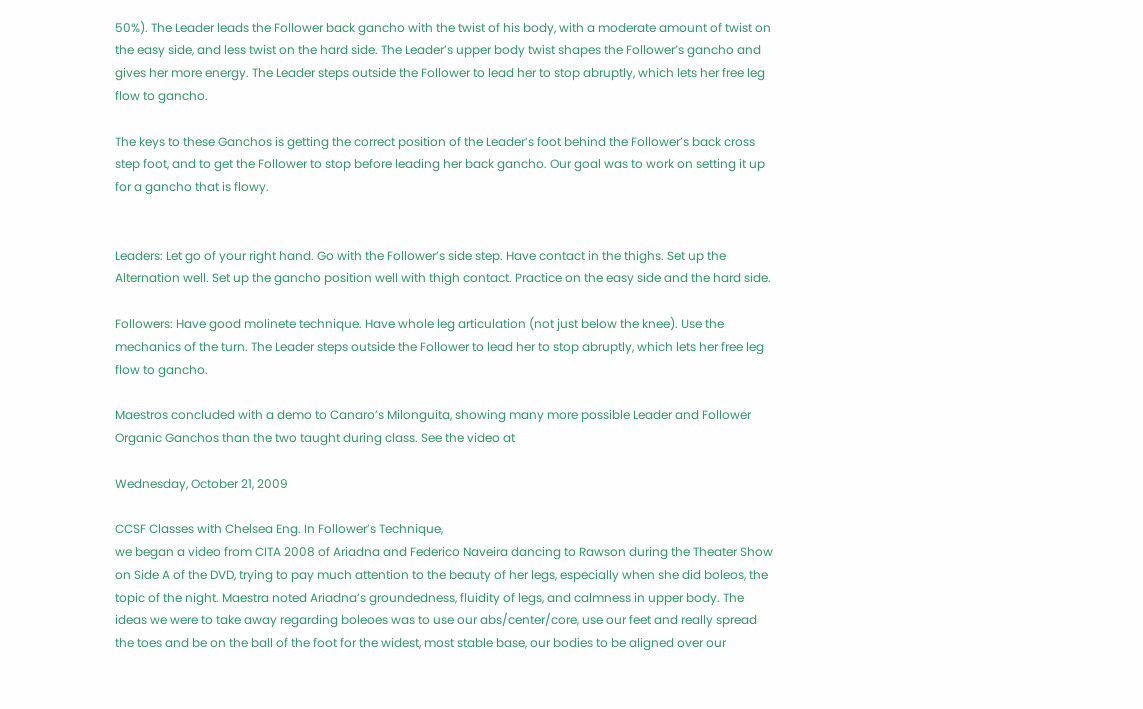50%). The Leader leads the Follower back gancho with the twist of his body, with a moderate amount of twist on the easy side, and less twist on the hard side. The Leader’s upper body twist shapes the Follower’s gancho and gives her more energy. The Leader steps outside the Follower to lead her to stop abruptly, which lets her free leg flow to gancho.

The keys to these Ganchos is getting the correct position of the Leader’s foot behind the Follower’s back cross step foot, and to get the Follower to stop before leading her back gancho. Our goal was to work on setting it up for a gancho that is flowy.


Leaders: Let go of your right hand. Go with the Follower’s side step. Have contact in the thighs. Set up the Alternation well. Set up the gancho position well with thigh contact. Practice on the easy side and the hard side.

Followers: Have good molinete technique. Have whole leg articulation (not just below the knee). Use the mechanics of the turn. The Leader steps outside the Follower to lead her to stop abruptly, which lets her free leg flow to gancho.

Maestros concluded with a demo to Canaro’s Milonguita, showing many more possible Leader and Follower Organic Ganchos than the two taught during class. See the video at

Wednesday, October 21, 2009

CCSF Classes with Chelsea Eng. In Follower’s Technique,
we began a video from CITA 2008 of Ariadna and Federico Naveira dancing to Rawson during the Theater Show on Side A of the DVD, trying to pay much attention to the beauty of her legs, especially when she did boleos, the topic of the night. Maestra noted Ariadna’s groundedness, fluidity of legs, and calmness in upper body. The ideas we were to take away regarding boleoes was to use our abs/center/core, use our feet and really spread the toes and be on the ball of the foot for the widest, most stable base, our bodies to be aligned over our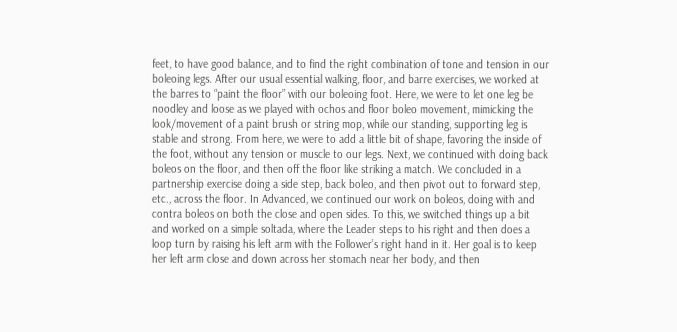feet, to have good balance, and to find the right combination of tone and tension in our boleoing legs. After our usual essential walking, floor, and barre exercises, we worked at the barres to “paint the floor” with our boleoing foot. Here, we were to let one leg be noodley and loose as we played with ochos and floor boleo movement, mimicking the look/movement of a paint brush or string mop, while our standing, supporting leg is stable and strong. From here, we were to add a little bit of shape, favoring the inside of the foot, without any tension or muscle to our legs. Next, we continued with doing back boleos on the floor, and then off the floor like striking a match. We concluded in a partnership exercise doing a side step, back boleo, and then pivot out to forward step, etc., across the floor. In Advanced, we continued our work on boleos, doing with and contra boleos on both the close and open sides. To this, we switched things up a bit and worked on a simple soltada, where the Leader steps to his right and then does a loop turn by raising his left arm with the Follower’s right hand in it. Her goal is to keep her left arm close and down across her stomach near her body, and then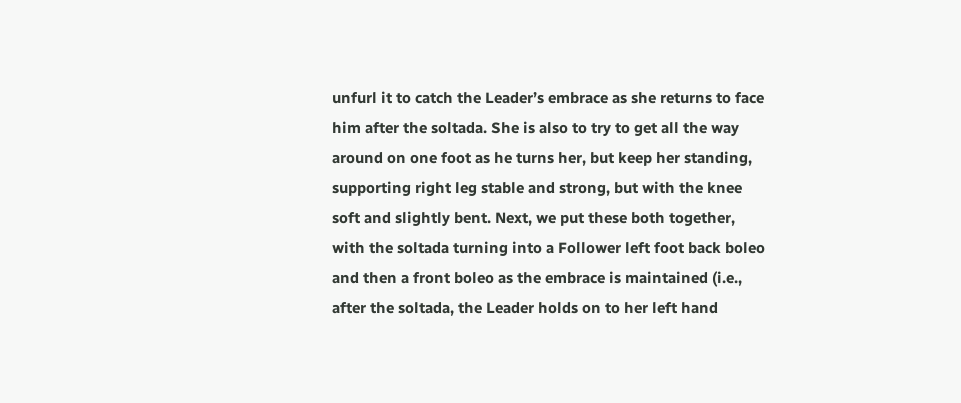unfurl it to catch the Leader’s embrace as she returns to face him after the soltada. She is also to try to get all the way around on one foot as he turns her, but keep her standing, supporting right leg stable and strong, but with the knee soft and slightly bent. Next, we put these both together, with the soltada turning into a Follower left foot back boleo and then a front boleo as the embrace is maintained (i.e., after the soltada, the Leader holds on to her left hand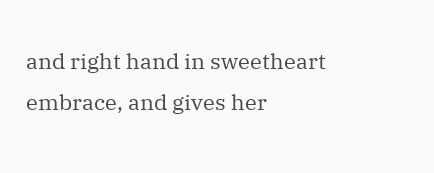and right hand in sweetheart embrace, and gives her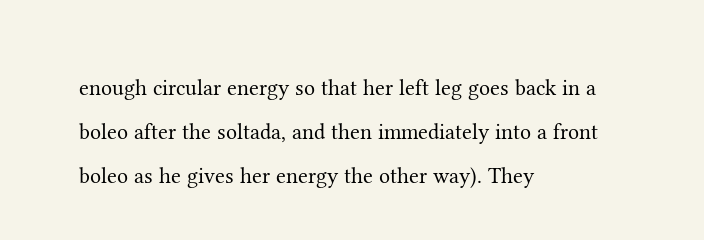enough circular energy so that her left leg goes back in a boleo after the soltada, and then immediately into a front boleo as he gives her energy the other way). They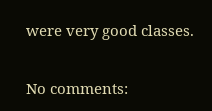were very good classes.

No comments: